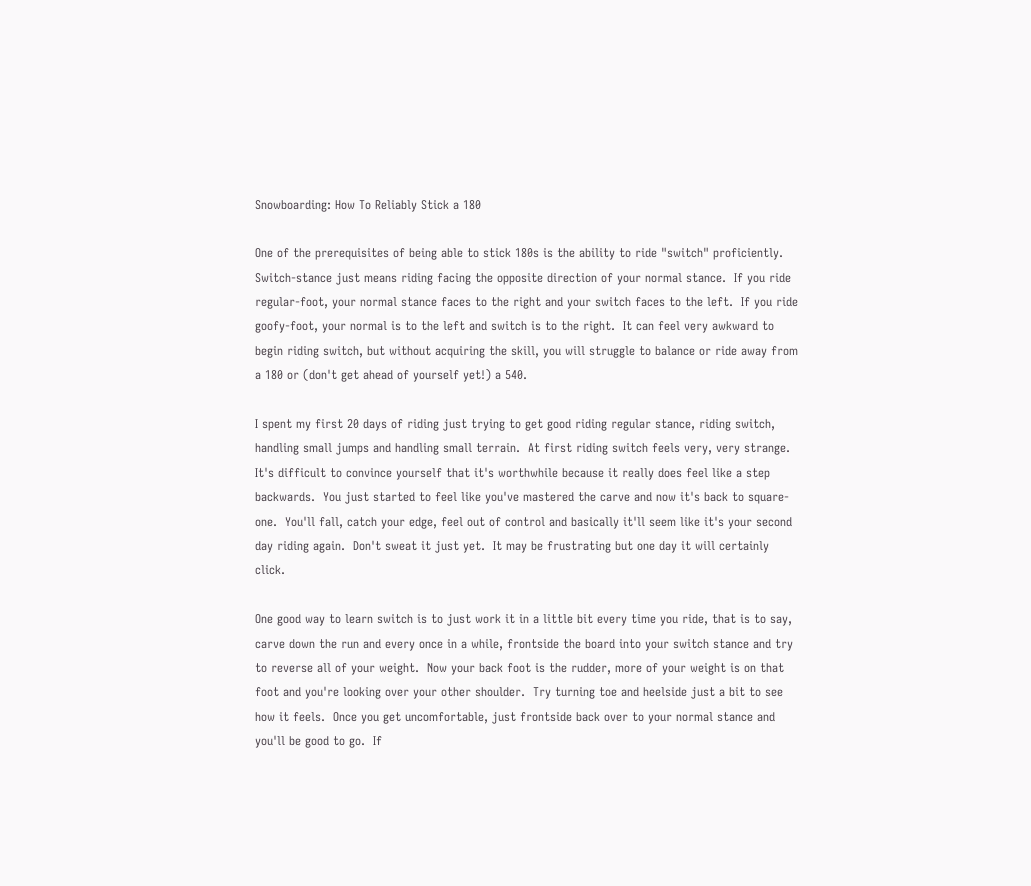Snowboarding: How To Reliably Stick a 180

One of the prerequisites of being able to stick 180s is the ability to ride "switch" proficiently.  Switch-stance just means riding facing the opposite direction of your normal stance.  If you ride regular-foot, your normal stance faces to the right and your switch faces to the left.  If you ride goofy-foot, your normal is to the left and switch is to the right.  It can feel very awkward to begin riding switch, but without acquiring the skill, you will struggle to balance or ride away from a 180 or (don't get ahead of yourself yet!) a 540.

I spent my first 20 days of riding just trying to get good riding regular stance, riding switch, handling small jumps and handling small terrain.  At first riding switch feels very, very strange.  It's difficult to convince yourself that it's worthwhile because it really does feel like a step backwards.  You just started to feel like you've mastered the carve and now it's back to square-one.  You'll fall, catch your edge, feel out of control and basically it'll seem like it's your second day riding again.  Don't sweat it just yet.  It may be frustrating but one day it will certainly click.

One good way to learn switch is to just work it in a little bit every time you ride, that is to say, carve down the run and every once in a while, frontside the board into your switch stance and try to reverse all of your weight.  Now your back foot is the rudder, more of your weight is on that foot and you're looking over your other shoulder.  Try turning toe and heelside just a bit to see how it feels.  Once you get uncomfortable, just frontside back over to your normal stance and you'll be good to go.  If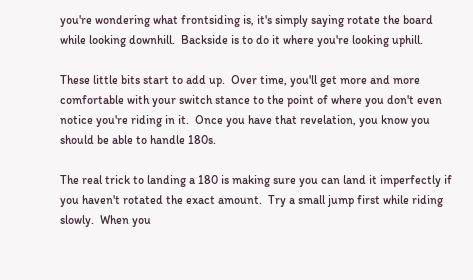you're wondering what frontsiding is, it's simply saying rotate the board while looking downhill.  Backside is to do it where you're looking uphill.

These little bits start to add up.  Over time, you'll get more and more comfortable with your switch stance to the point of where you don't even notice you're riding in it.  Once you have that revelation, you know you should be able to handle 180s.

The real trick to landing a 180 is making sure you can land it imperfectly if you haven't rotated the exact amount.  Try a small jump first while riding slowly.  When you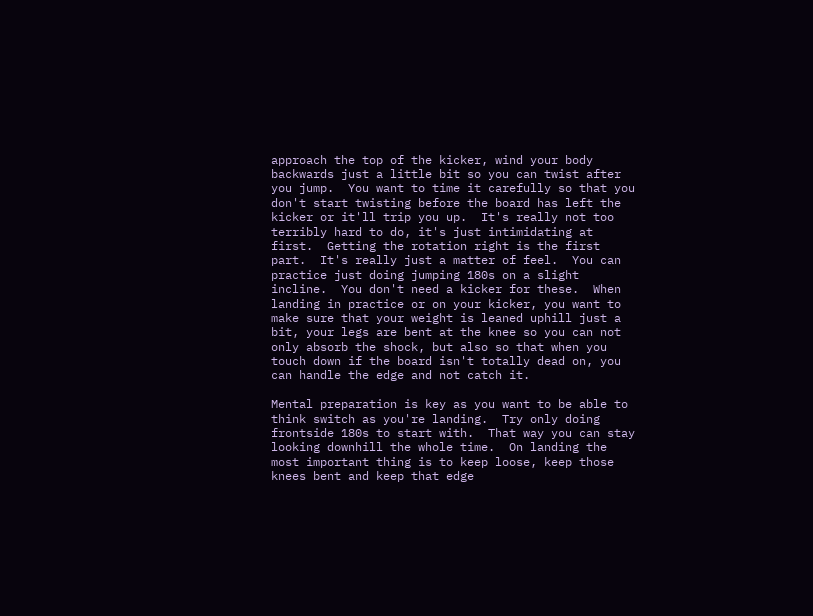approach the top of the kicker, wind your body backwards just a little bit so you can twist after you jump.  You want to time it carefully so that you don't start twisting before the board has left the kicker or it'll trip you up.  It's really not too terribly hard to do, it's just intimidating at first.  Getting the rotation right is the first part.  It's really just a matter of feel.  You can practice just doing jumping 180s on a slight incline.  You don't need a kicker for these.  When landing in practice or on your kicker, you want to make sure that your weight is leaned uphill just a bit, your legs are bent at the knee so you can not only absorb the shock, but also so that when you touch down if the board isn't totally dead on, you can handle the edge and not catch it.

Mental preparation is key as you want to be able to think switch as you're landing.  Try only doing frontside 180s to start with.  That way you can stay looking downhill the whole time.  On landing the most important thing is to keep loose, keep those knees bent and keep that edge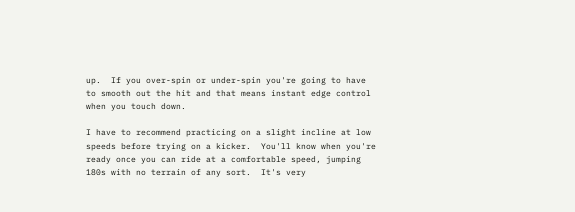up.  If you over-spin or under-spin you're going to have to smooth out the hit and that means instant edge control when you touch down.

I have to recommend practicing on a slight incline at low speeds before trying on a kicker.  You'll know when you're ready once you can ride at a comfortable speed, jumping 180s with no terrain of any sort.  It's very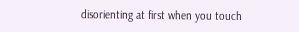disorienting at first when you touch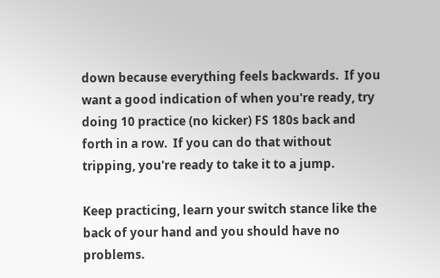down because everything feels backwards.  If you want a good indication of when you're ready, try doing 10 practice (no kicker) FS 180s back and forth in a row.  If you can do that without tripping, you're ready to take it to a jump.

Keep practicing, learn your switch stance like the back of your hand and you should have no problems.